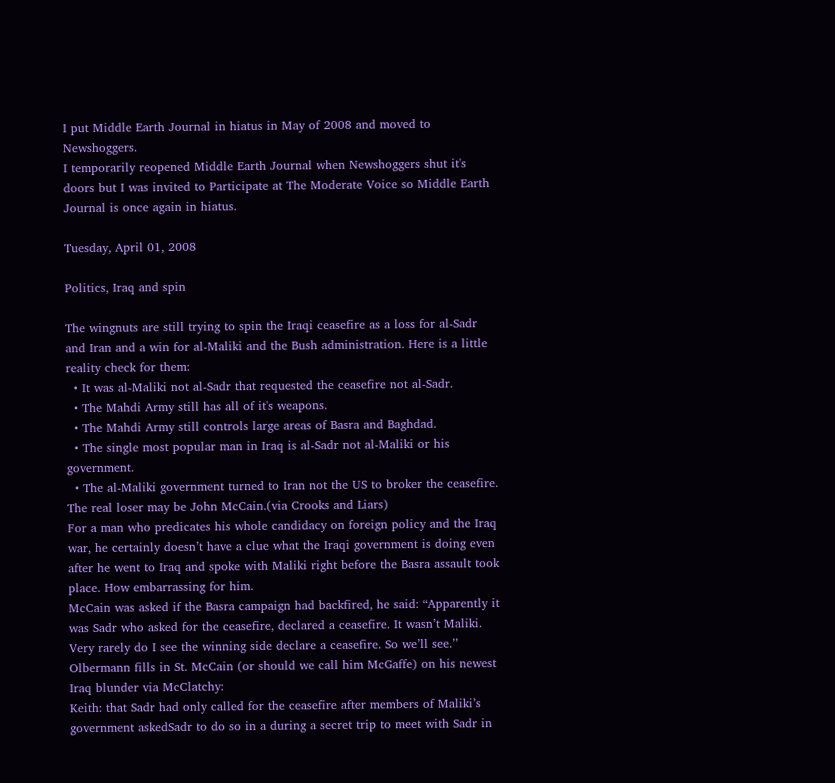I put Middle Earth Journal in hiatus in May of 2008 and moved to Newshoggers.
I temporarily reopened Middle Earth Journal when Newshoggers shut it's doors but I was invited to Participate at The Moderate Voice so Middle Earth Journal is once again in hiatus.

Tuesday, April 01, 2008

Politics, Iraq and spin

The wingnuts are still trying to spin the Iraqi ceasefire as a loss for al-Sadr and Iran and a win for al-Maliki and the Bush administration. Here is a little reality check for them:
  • It was al-Maliki not al-Sadr that requested the ceasefire not al-Sadr.
  • The Mahdi Army still has all of it's weapons.
  • The Mahdi Army still controls large areas of Basra and Baghdad.
  • The single most popular man in Iraq is al-Sadr not al-Maliki or his government.
  • The al-Maliki government turned to Iran not the US to broker the ceasefire.
The real loser may be John McCain.(via Crooks and Liars)
For a man who predicates his whole candidacy on foreign policy and the Iraq war, he certainly doesn’t have a clue what the Iraqi government is doing even after he went to Iraq and spoke with Maliki right before the Basra assault took place. How embarrassing for him.
McCain was asked if the Basra campaign had backfired, he said: “Apparently it was Sadr who asked for the ceasefire, declared a ceasefire. It wasn’t Maliki. Very rarely do I see the winning side declare a ceasefire. So we’ll see.’’
Olbermann fills in St. McCain (or should we call him McGaffe) on his newest Iraq blunder via McClatchy:
Keith: that Sadr had only called for the ceasefire after members of Maliki’s government askedSadr to do so in a during a secret trip to meet with Sadr in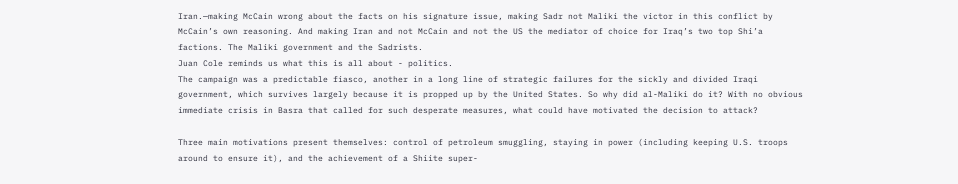Iran.—making McCain wrong about the facts on his signature issue, making Sadr not Maliki the victor in this conflict by McCain’s own reasoning. And making Iran and not McCain and not the US the mediator of choice for Iraq’s two top Shi’a factions. The Maliki government and the Sadrists.
Juan Cole reminds us what this is all about - politics.
The campaign was a predictable fiasco, another in a long line of strategic failures for the sickly and divided Iraqi government, which survives largely because it is propped up by the United States. So why did al-Maliki do it? With no obvious immediate crisis in Basra that called for such desperate measures, what could have motivated the decision to attack?

Three main motivations present themselves: control of petroleum smuggling, staying in power (including keeping U.S. troops around to ensure it), and the achievement of a Shiite super-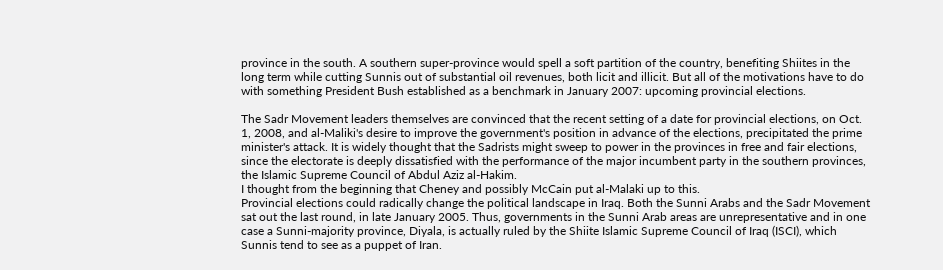province in the south. A southern super-province would spell a soft partition of the country, benefiting Shiites in the long term while cutting Sunnis out of substantial oil revenues, both licit and illicit. But all of the motivations have to do with something President Bush established as a benchmark in January 2007: upcoming provincial elections.

The Sadr Movement leaders themselves are convinced that the recent setting of a date for provincial elections, on Oct. 1, 2008, and al-Maliki's desire to improve the government's position in advance of the elections, precipitated the prime minister's attack. It is widely thought that the Sadrists might sweep to power in the provinces in free and fair elections, since the electorate is deeply dissatisfied with the performance of the major incumbent party in the southern provinces, the Islamic Supreme Council of Abdul Aziz al-Hakim.
I thought from the beginning that Cheney and possibly McCain put al-Malaki up to this.
Provincial elections could radically change the political landscape in Iraq. Both the Sunni Arabs and the Sadr Movement sat out the last round, in late January 2005. Thus, governments in the Sunni Arab areas are unrepresentative and in one case a Sunni-majority province, Diyala, is actually ruled by the Shiite Islamic Supreme Council of Iraq (ISCI), which Sunnis tend to see as a puppet of Iran.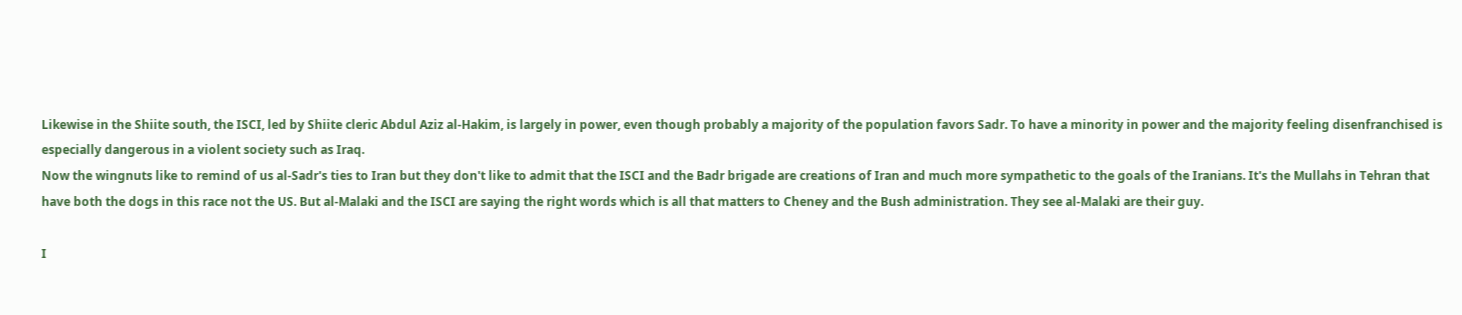Likewise in the Shiite south, the ISCI, led by Shiite cleric Abdul Aziz al-Hakim, is largely in power, even though probably a majority of the population favors Sadr. To have a minority in power and the majority feeling disenfranchised is especially dangerous in a violent society such as Iraq.
Now the wingnuts like to remind of us al-Sadr's ties to Iran but they don't like to admit that the ISCI and the Badr brigade are creations of Iran and much more sympathetic to the goals of the Iranians. It's the Mullahs in Tehran that have both the dogs in this race not the US. But al-Malaki and the ISCI are saying the right words which is all that matters to Cheney and the Bush administration. They see al-Malaki are their guy.

I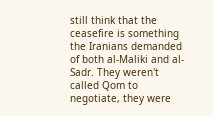still think that the ceasefire is something the Iranians demanded of both al-Maliki and al-Sadr. They weren't called Qom to negotiate, they were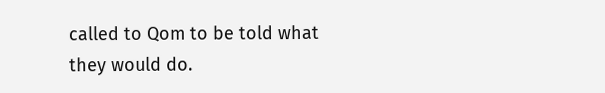called to Qom to be told what they would do.